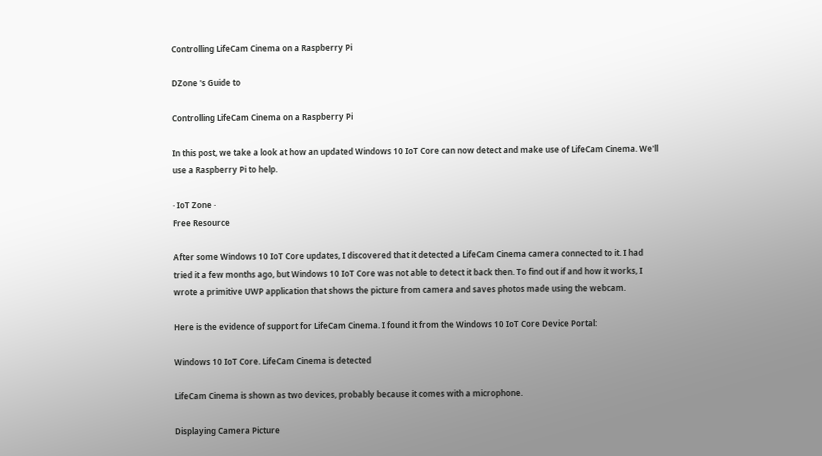Controlling LifeCam Cinema on a Raspberry Pi

DZone 's Guide to

Controlling LifeCam Cinema on a Raspberry Pi

In this post, we take a look at how an updated Windows 10 IoT Core can now detect and make use of LifeCam Cinema. We'll use a Raspberry Pi to help.

· IoT Zone ·
Free Resource

After some Windows 10 IoT Core updates, I discovered that it detected a LifeCam Cinema camera connected to it. I had tried it a few months ago, but Windows 10 IoT Core was not able to detect it back then. To find out if and how it works, I wrote a primitive UWP application that shows the picture from camera and saves photos made using the webcam.

Here is the evidence of support for LifeCam Cinema. I found it from the Windows 10 IoT Core Device Portal:

Windows 10 IoT Core. LifeCam Cinema is detected

LifeCam Cinema is shown as two devices, probably because it comes with a microphone.

Displaying Camera Picture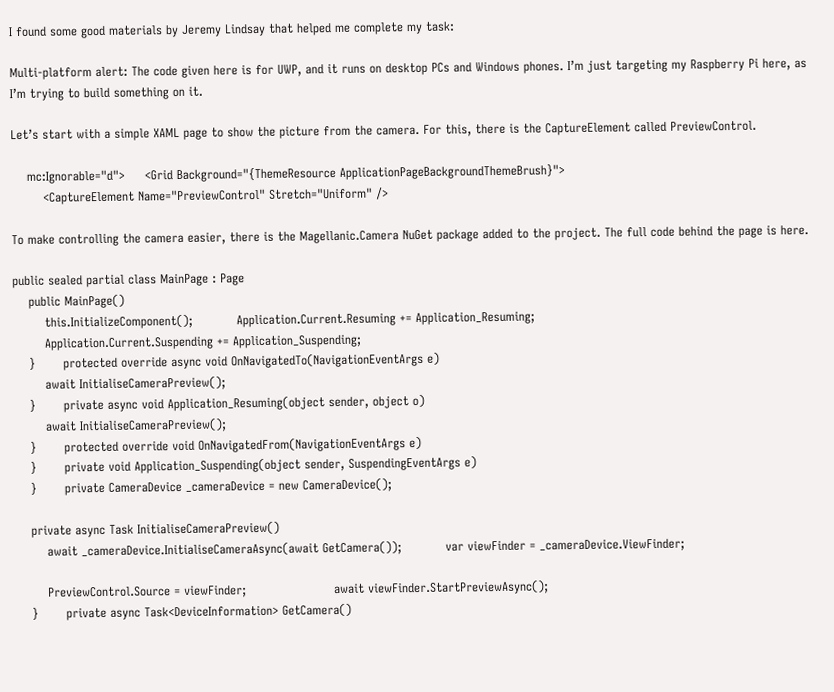I found some good materials by Jeremy Lindsay that helped me complete my task:

Multi-platform alert: The code given here is for UWP, and it runs on desktop PCs and Windows phones. I’m just targeting my Raspberry Pi here, as I’m trying to build something on it.

Let’s start with a simple XAML page to show the picture from the camera. For this, there is the CaptureElement called PreviewControl.

    mc:Ignorable="d">     <Grid Background="{ThemeResource ApplicationPageBackgroundThemeBrush}">
        <CaptureElement Name="PreviewControl" Stretch="Uniform" />

To make controlling the camera easier, there is the Magellanic.Camera NuGet package added to the project. The full code behind the page is here.

public sealed partial class MainPage : Page
    public MainPage()
        this.InitializeComponent();           Application.Current.Resuming += Application_Resuming;
        Application.Current.Suspending += Application_Suspending;
    }       protected override async void OnNavigatedTo(NavigationEventArgs e)
        await InitialiseCameraPreview();
    }       private async void Application_Resuming(object sender, object o)
        await InitialiseCameraPreview();
    }       protected override void OnNavigatedFrom(NavigationEventArgs e)
    }       private void Application_Suspending(object sender, SuspendingEventArgs e)
    }       private CameraDevice _cameraDevice = new CameraDevice();

    private async Task InitialiseCameraPreview()
        await _cameraDevice.InitialiseCameraAsync(await GetCamera());           var viewFinder = _cameraDevice.ViewFinder;

        PreviewControl.Source = viewFinder;                      await viewFinder.StartPreviewAsync();
    }       private async Task<DeviceInformation> GetCamera()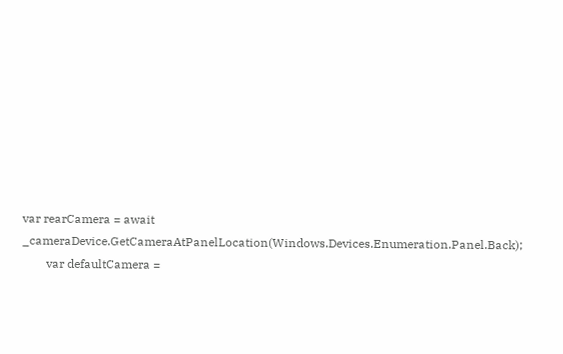var rearCamera = await _cameraDevice.GetCameraAtPanelLocation(Windows.Devices.Enumeration.Panel.Back);
        var defaultCamera =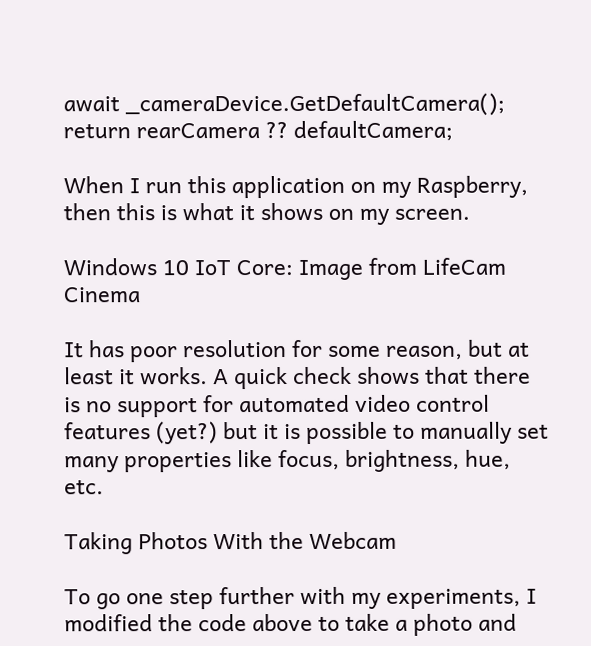await _cameraDevice.GetDefaultCamera();           return rearCamera ?? defaultCamera;

When I run this application on my Raspberry, then this is what it shows on my screen.

Windows 10 IoT Core: Image from LifeCam Cinema

It has poor resolution for some reason, but at least it works. A quick check shows that there is no support for automated video control features (yet?) but it is possible to manually set many properties like focus, brightness, hue, etc.

Taking Photos With the Webcam

To go one step further with my experiments, I modified the code above to take a photo and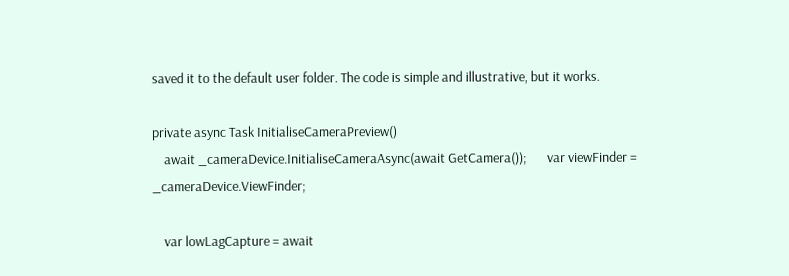saved it to the default user folder. The code is simple and illustrative, but it works.

private async Task InitialiseCameraPreview()
    await _cameraDevice.InitialiseCameraAsync(await GetCamera());       var viewFinder = _cameraDevice.ViewFinder;

    var lowLagCapture = await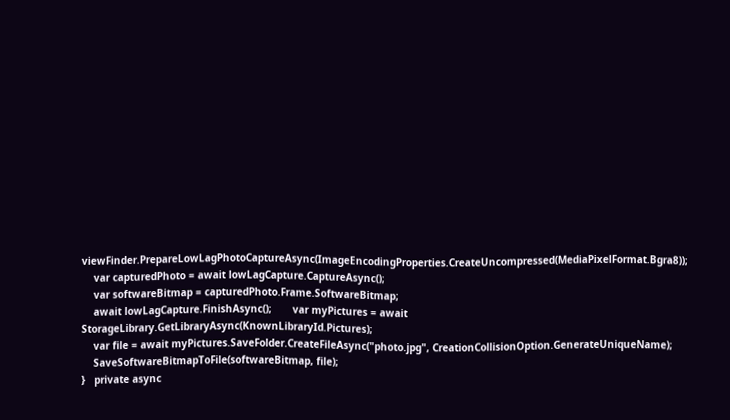viewFinder.PrepareLowLagPhotoCaptureAsync(ImageEncodingProperties.CreateUncompressed(MediaPixelFormat.Bgra8));
    var capturedPhoto = await lowLagCapture.CaptureAsync();
    var softwareBitmap = capturedPhoto.Frame.SoftwareBitmap;
    await lowLagCapture.FinishAsync();       var myPictures = await StorageLibrary.GetLibraryAsync(KnownLibraryId.Pictures);
    var file = await myPictures.SaveFolder.CreateFileAsync("photo.jpg", CreationCollisionOption.GenerateUniqueName);
    SaveSoftwareBitmapToFile(softwareBitmap, file);
}   private async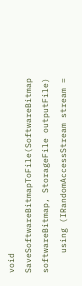void SaveSoftwareBitmapToFile(SoftwareBitmap softwareBitmap, StorageFile outputFile)
    using (IRandomAccessStream stream =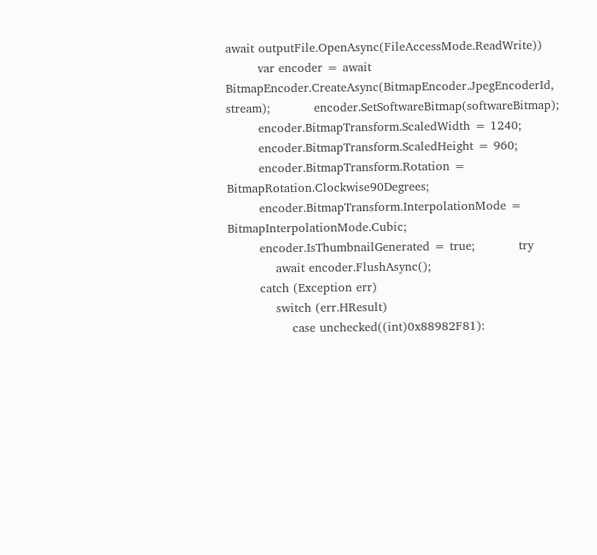await outputFile.OpenAsync(FileAccessMode.ReadWrite))
        var encoder = await BitmapEncoder.CreateAsync(BitmapEncoder.JpegEncoderId, stream);           encoder.SetSoftwareBitmap(softwareBitmap);
        encoder.BitmapTransform.ScaledWidth = 1240;
        encoder.BitmapTransform.ScaledHeight = 960;
        encoder.BitmapTransform.Rotation = BitmapRotation.Clockwise90Degrees;
        encoder.BitmapTransform.InterpolationMode = BitmapInterpolationMode.Cubic;
        encoder.IsThumbnailGenerated = true;           try
            await encoder.FlushAsync();
        catch (Exception err)
            switch (err.HResult)
                case unchecked((int)0x88982F81):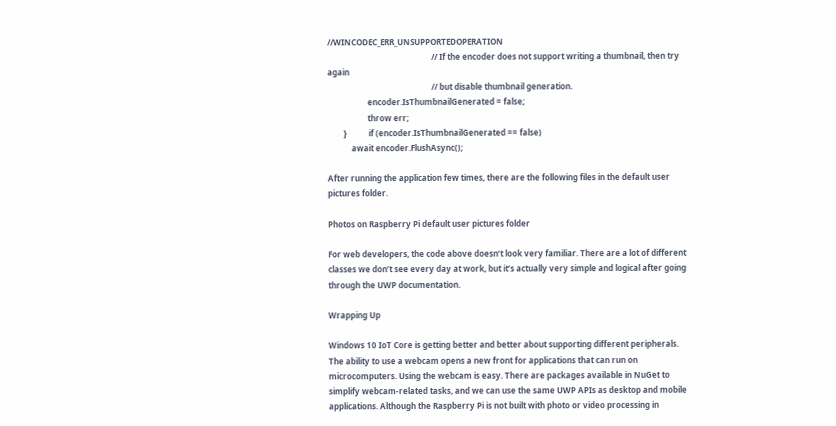//WINCODEC_ERR_UNSUPPORTEDOPERATION
                                                    // If the encoder does not support writing a thumbnail, then try again
                                                    // but disable thumbnail generation.
                    encoder.IsThumbnailGenerated = false;
                    throw err;
        }           if (encoder.IsThumbnailGenerated == false)
            await encoder.FlushAsync();

After running the application few times, there are the following files in the default user pictures folder.

Photos on Raspberry Pi default user pictures folder

For web developers, the code above doesn’t look very familiar. There are a lot of different classes we don’t see every day at work, but it’s actually very simple and logical after going through the UWP documentation.

Wrapping Up

Windows 10 IoT Core is getting better and better about supporting different peripherals. The ability to use a webcam opens a new front for applications that can run on microcomputers. Using the webcam is easy. There are packages available in NuGet to simplify webcam-related tasks, and we can use the same UWP APIs as desktop and mobile applications. Although the Raspberry Pi is not built with photo or video processing in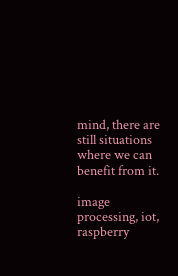mind, there are still situations where we can benefit from it.

image processing, iot, raspberry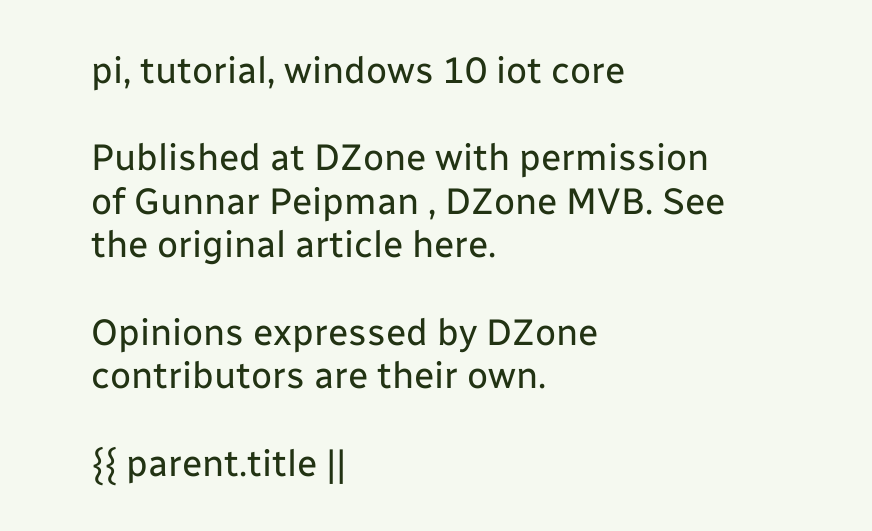pi, tutorial, windows 10 iot core

Published at DZone with permission of Gunnar Peipman , DZone MVB. See the original article here.

Opinions expressed by DZone contributors are their own.

{{ parent.title ||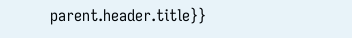parent.header.title}}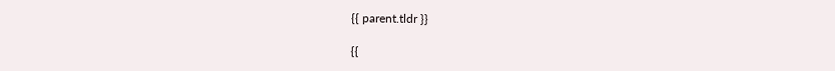{{ parent.tldr }}

{{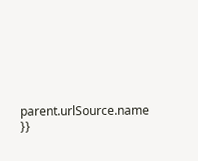parent.urlSource.name }}